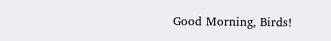Good Morning, Birds!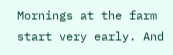Mornings at the farm start very early. And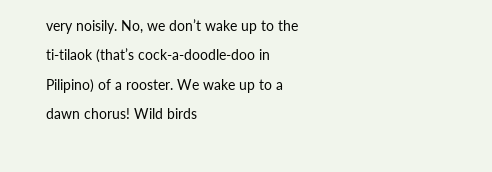very noisily. No, we don’t wake up to the ti-tilaok (that’s cock-a-doodle-doo in Pilipino) of a rooster. We wake up to a dawn chorus! Wild birds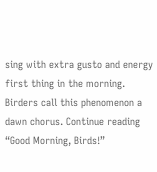sing with extra gusto and energy first thing in the morning. Birders call this phenomenon a dawn chorus. Continue reading “Good Morning, Birds!”